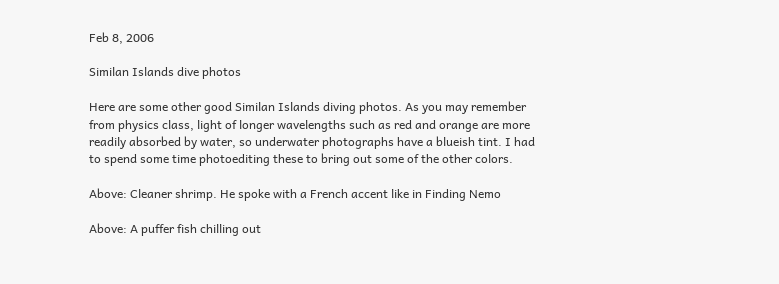Feb 8, 2006

Similan Islands dive photos

Here are some other good Similan Islands diving photos. As you may remember from physics class, light of longer wavelengths such as red and orange are more readily absorbed by water, so underwater photographs have a blueish tint. I had to spend some time photoediting these to bring out some of the other colors.

Above: Cleaner shrimp. He spoke with a French accent like in Finding Nemo

Above: A puffer fish chilling out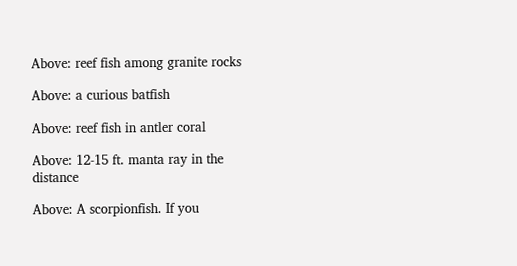Above: reef fish among granite rocks

Above: a curious batfish

Above: reef fish in antler coral

Above: 12-15 ft. manta ray in the distance

Above: A scorpionfish. If you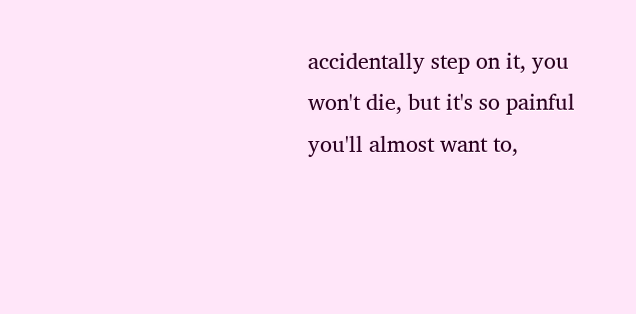accidentally step on it, you won't die, but it's so painful you'll almost want to,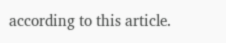according to this article.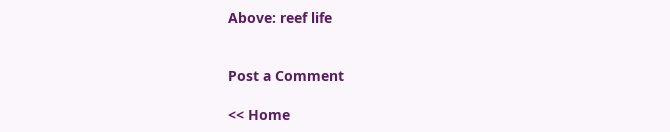Above: reef life


Post a Comment

<< Home